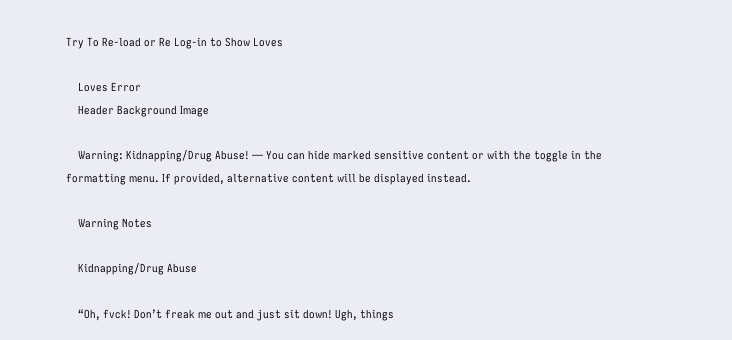Try To Re-load or Re Log-in to Show Loves

    Loves Error
    Header Background Image

    Warning: Kidnapping/Drug Abuse! — You can hide marked sensitive content or with the toggle in the formatting menu. If provided, alternative content will be displayed instead.

    Warning Notes

    Kidnapping/Drug Abuse

    “Oh, fvck! Don’t freak me out and just sit down! Ugh, things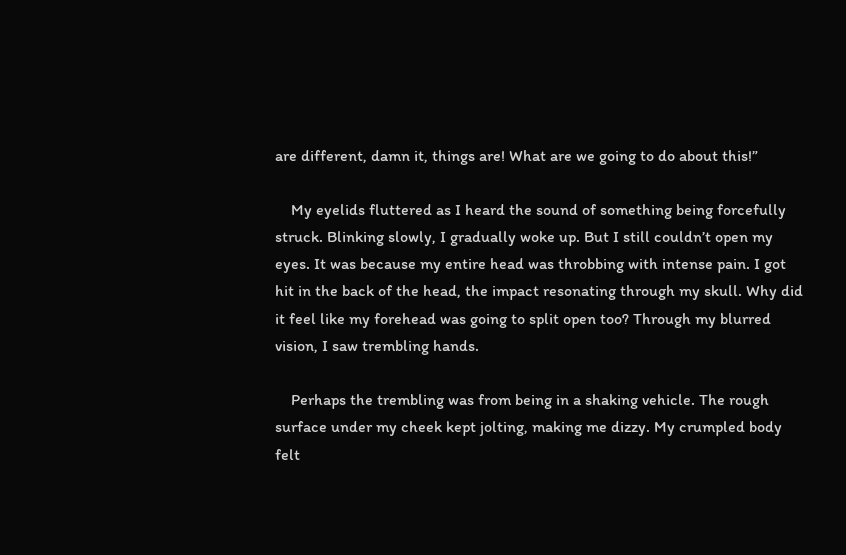are different, damn it, things are! What are we going to do about this!”

    My eyelids fluttered as I heard the sound of something being forcefully struck. Blinking slowly, I gradually woke up. But I still couldn’t open my eyes. It was because my entire head was throbbing with intense pain. I got hit in the back of the head, the impact resonating through my skull. Why did it feel like my forehead was going to split open too? Through my blurred vision, I saw trembling hands.

    Perhaps the trembling was from being in a shaking vehicle. The rough surface under my cheek kept jolting, making me dizzy. My crumpled body felt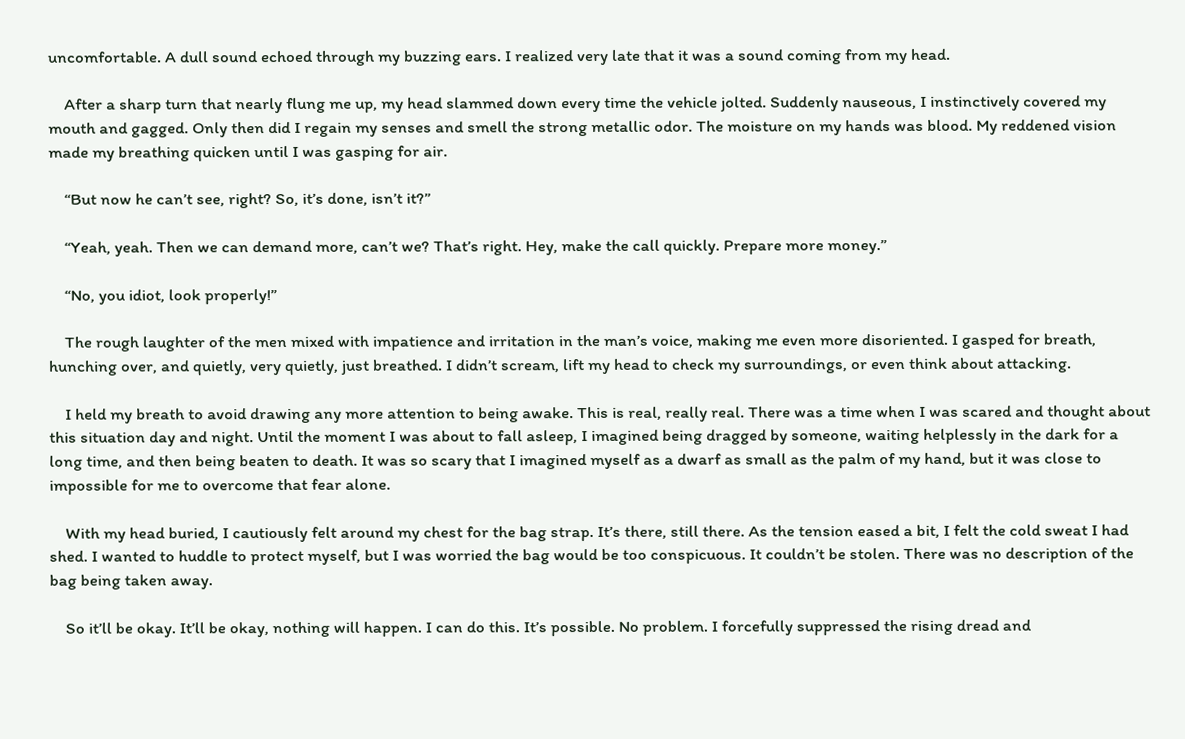uncomfortable. A dull sound echoed through my buzzing ears. I realized very late that it was a sound coming from my head.

    After a sharp turn that nearly flung me up, my head slammed down every time the vehicle jolted. Suddenly nauseous, I instinctively covered my mouth and gagged. Only then did I regain my senses and smell the strong metallic odor. The moisture on my hands was blood. My reddened vision made my breathing quicken until I was gasping for air.

    “But now he can’t see, right? So, it’s done, isn’t it?”

    “Yeah, yeah. Then we can demand more, can’t we? That’s right. Hey, make the call quickly. Prepare more money.”

    “No, you idiot, look properly!”

    The rough laughter of the men mixed with impatience and irritation in the man’s voice, making me even more disoriented. I gasped for breath, hunching over, and quietly, very quietly, just breathed. I didn’t scream, lift my head to check my surroundings, or even think about attacking.

    I held my breath to avoid drawing any more attention to being awake. This is real, really real. There was a time when I was scared and thought about this situation day and night. Until the moment I was about to fall asleep, I imagined being dragged by someone, waiting helplessly in the dark for a long time, and then being beaten to death. It was so scary that I imagined myself as a dwarf as small as the palm of my hand, but it was close to impossible for me to overcome that fear alone.

    With my head buried, I cautiously felt around my chest for the bag strap. It’s there, still there. As the tension eased a bit, I felt the cold sweat I had shed. I wanted to huddle to protect myself, but I was worried the bag would be too conspicuous. It couldn’t be stolen. There was no description of the bag being taken away.

    So it’ll be okay. It’ll be okay, nothing will happen. I can do this. It’s possible. No problem. I forcefully suppressed the rising dread and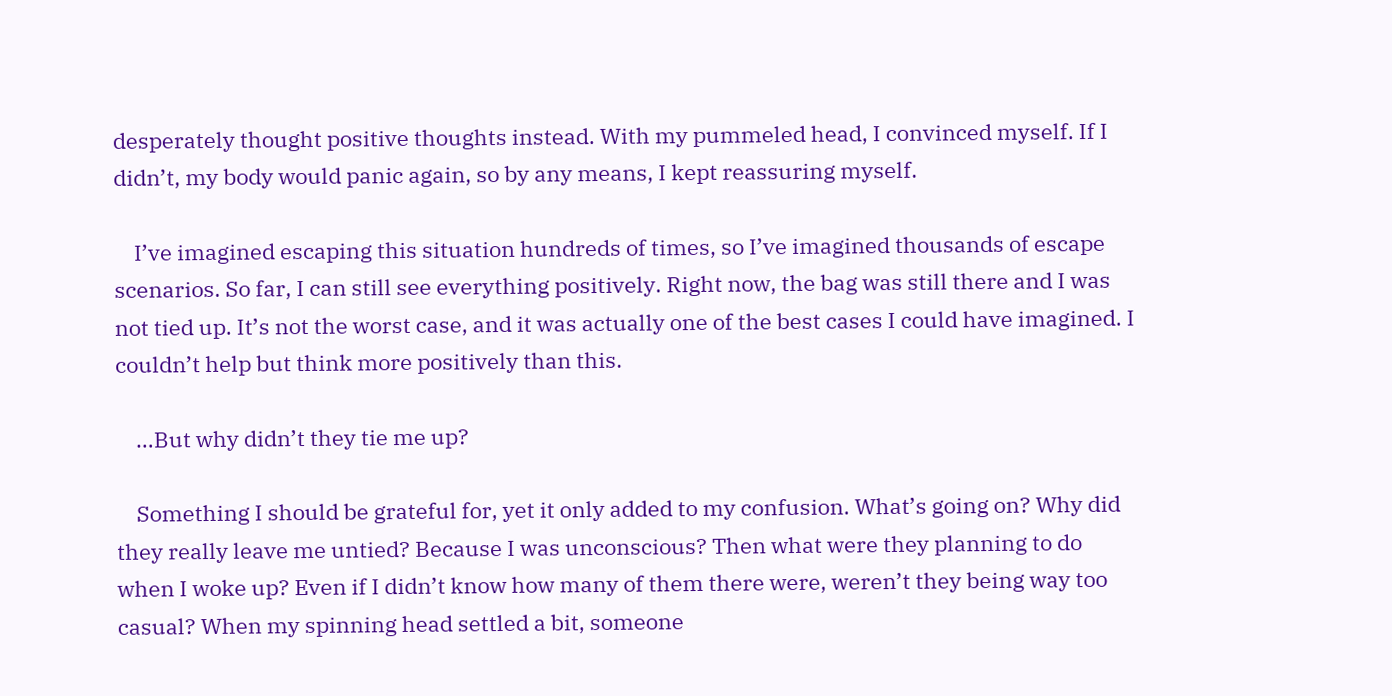desperately thought positive thoughts instead. With my pummeled head, I convinced myself. If I didn’t, my body would panic again, so by any means, I kept reassuring myself.

    I’ve imagined escaping this situation hundreds of times, so I’ve imagined thousands of escape scenarios. So far, I can still see everything positively. Right now, the bag was still there and I was not tied up. It’s not the worst case, and it was actually one of the best cases I could have imagined. I couldn’t help but think more positively than this.

    …But why didn’t they tie me up?

    Something I should be grateful for, yet it only added to my confusion. What’s going on? Why did they really leave me untied? Because I was unconscious? Then what were they planning to do when I woke up? Even if I didn’t know how many of them there were, weren’t they being way too casual? When my spinning head settled a bit, someone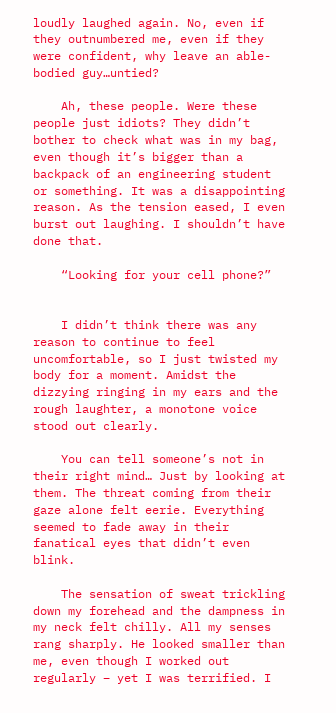loudly laughed again. No, even if they outnumbered me, even if they were confident, why leave an able-bodied guy…untied?

    Ah, these people. Were these people just idiots? They didn’t bother to check what was in my bag, even though it’s bigger than a backpack of an engineering student or something. It was a disappointing reason. As the tension eased, I even burst out laughing. I shouldn’t have done that.

    “Looking for your cell phone?”


    I didn’t think there was any reason to continue to feel uncomfortable, so I just twisted my body for a moment. Amidst the dizzying ringing in my ears and the rough laughter, a monotone voice stood out clearly.

    You can tell someone’s not in their right mind… Just by looking at them. The threat coming from their gaze alone felt eerie. Everything seemed to fade away in their fanatical eyes that didn’t even blink.

    The sensation of sweat trickling down my forehead and the dampness in my neck felt chilly. All my senses rang sharply. He looked smaller than me, even though I worked out regularly – yet I was terrified. I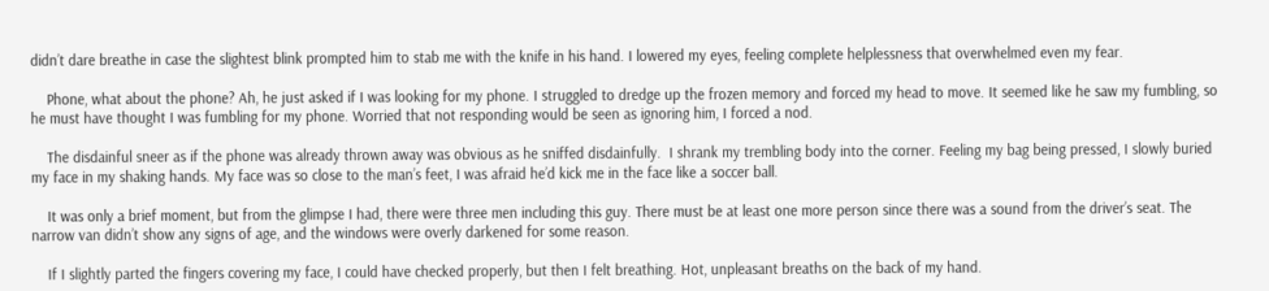didn’t dare breathe in case the slightest blink prompted him to stab me with the knife in his hand. I lowered my eyes, feeling complete helplessness that overwhelmed even my fear.

    Phone, what about the phone? Ah, he just asked if I was looking for my phone. I struggled to dredge up the frozen memory and forced my head to move. It seemed like he saw my fumbling, so he must have thought I was fumbling for my phone. Worried that not responding would be seen as ignoring him, I forced a nod.

    The disdainful sneer as if the phone was already thrown away was obvious as he sniffed disdainfully.  I shrank my trembling body into the corner. Feeling my bag being pressed, I slowly buried my face in my shaking hands. My face was so close to the man’s feet, I was afraid he’d kick me in the face like a soccer ball.

    It was only a brief moment, but from the glimpse I had, there were three men including this guy. There must be at least one more person since there was a sound from the driver’s seat. The narrow van didn’t show any signs of age, and the windows were overly darkened for some reason.

    If I slightly parted the fingers covering my face, I could have checked properly, but then I felt breathing. Hot, unpleasant breaths on the back of my hand.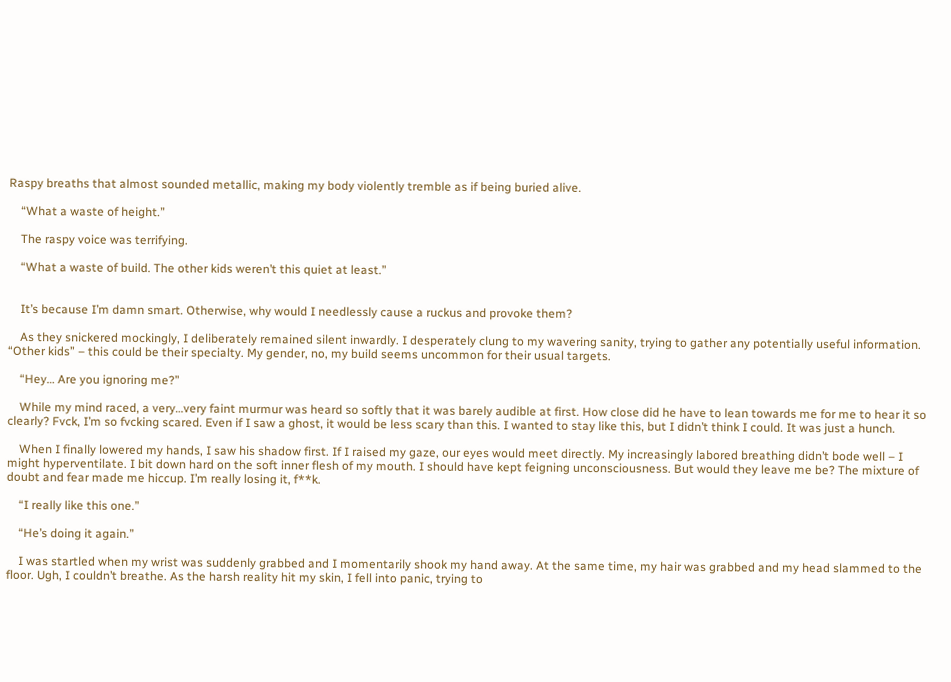Raspy breaths that almost sounded metallic, making my body violently tremble as if being buried alive.

    “What a waste of height.”

    The raspy voice was terrifying.

    “What a waste of build. The other kids weren’t this quiet at least.”


    It’s because I’m damn smart. Otherwise, why would I needlessly cause a ruckus and provoke them?

    As they snickered mockingly, I deliberately remained silent inwardly. I desperately clung to my wavering sanity, trying to gather any potentially useful information. “Other kids” – this could be their specialty. My gender, no, my build seems uncommon for their usual targets.

    “Hey… Are you ignoring me?”

    While my mind raced, a very…very faint murmur was heard so softly that it was barely audible at first. How close did he have to lean towards me for me to hear it so clearly? Fvck, I’m so fvcking scared. Even if I saw a ghost, it would be less scary than this. I wanted to stay like this, but I didn’t think I could. It was just a hunch.

    When I finally lowered my hands, I saw his shadow first. If I raised my gaze, our eyes would meet directly. My increasingly labored breathing didn’t bode well – I might hyperventilate. I bit down hard on the soft inner flesh of my mouth. I should have kept feigning unconsciousness. But would they leave me be? The mixture of doubt and fear made me hiccup. I’m really losing it, f**k.

    “I really like this one.”

    “He’s doing it again.”

    I was startled when my wrist was suddenly grabbed and I momentarily shook my hand away. At the same time, my hair was grabbed and my head slammed to the floor. Ugh, I couldn’t breathe. As the harsh reality hit my skin, I fell into panic, trying to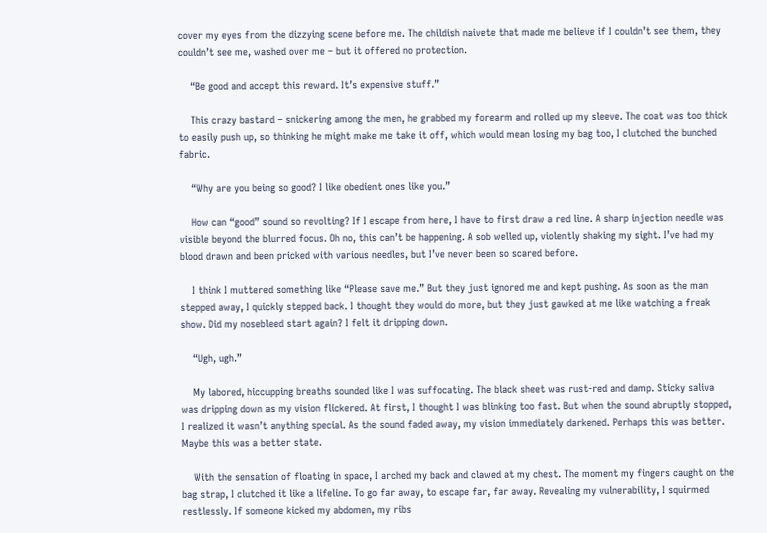cover my eyes from the dizzying scene before me. The childish naivete that made me believe if I couldn’t see them, they couldn’t see me, washed over me – but it offered no protection.

    “Be good and accept this reward. It’s expensive stuff.”

    This crazy bastard – snickering among the men, he grabbed my forearm and rolled up my sleeve. The coat was too thick to easily push up, so thinking he might make me take it off, which would mean losing my bag too, I clutched the bunched fabric.

    “Why are you being so good? I like obedient ones like you.”

    How can “good” sound so revolting? If I escape from here, I have to first draw a red line. A sharp injection needle was visible beyond the blurred focus. Oh no, this can’t be happening. A sob welled up, violently shaking my sight. I’ve had my blood drawn and been pricked with various needles, but I’ve never been so scared before.

    I think I muttered something like “Please save me.” But they just ignored me and kept pushing. As soon as the man stepped away, I quickly stepped back. I thought they would do more, but they just gawked at me like watching a freak show. Did my nosebleed start again? I felt it dripping down.

    “Ugh, ugh.”

    My labored, hiccupping breaths sounded like I was suffocating. The black sheet was rust-red and damp. Sticky saliva was dripping down as my vision flickered. At first, I thought I was blinking too fast. But when the sound abruptly stopped, I realized it wasn’t anything special. As the sound faded away, my vision immediately darkened. Perhaps this was better. Maybe this was a better state.

    With the sensation of floating in space, I arched my back and clawed at my chest. The moment my fingers caught on the bag strap, I clutched it like a lifeline. To go far away, to escape far, far away. Revealing my vulnerability, I squirmed restlessly. If someone kicked my abdomen, my ribs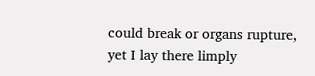could break or organs rupture, yet I lay there limply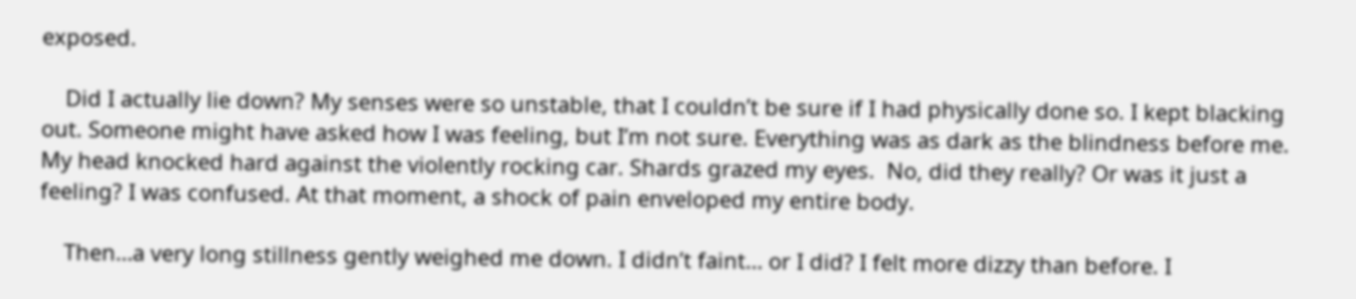exposed.

    Did I actually lie down? My senses were so unstable, that I couldn’t be sure if I had physically done so. I kept blacking out. Someone might have asked how I was feeling, but I’m not sure. Everything was as dark as the blindness before me. My head knocked hard against the violently rocking car. Shards grazed my eyes.  No, did they really? Or was it just a feeling? I was confused. At that moment, a shock of pain enveloped my entire body.

    Then…a very long stillness gently weighed me down. I didn’t faint… or I did? I felt more dizzy than before. I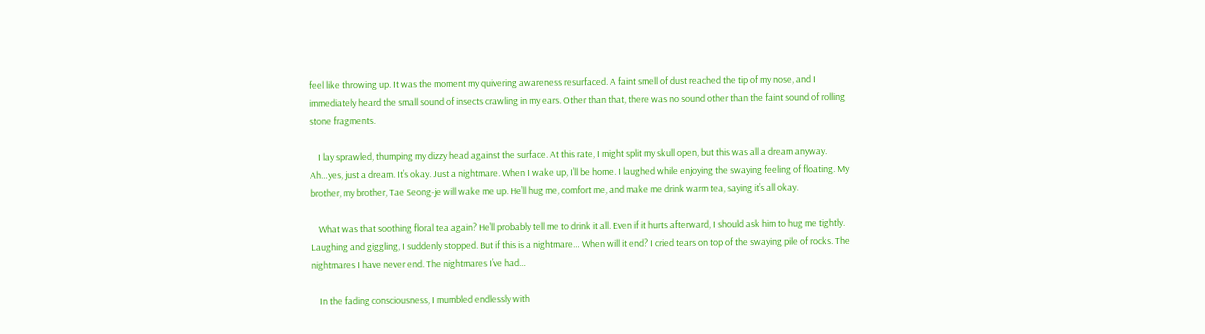feel like throwing up. It was the moment my quivering awareness resurfaced. A faint smell of dust reached the tip of my nose, and I immediately heard the small sound of insects crawling in my ears. Other than that, there was no sound other than the faint sound of rolling stone fragments.

    I lay sprawled, thumping my dizzy head against the surface. At this rate, I might split my skull open, but this was all a dream anyway. Ah…yes, just a dream. It’s okay. Just a nightmare. When I wake up, I’ll be home. I laughed while enjoying the swaying feeling of floating. My brother, my brother, Tae Seong-je will wake me up. He’ll hug me, comfort me, and make me drink warm tea, saying it’s all okay.

    What was that soothing floral tea again? He’ll probably tell me to drink it all. Even if it hurts afterward, I should ask him to hug me tightly. Laughing and giggling, I suddenly stopped. But if this is a nightmare… When will it end? I cried tears on top of the swaying pile of rocks. The nightmares I have never end. The nightmares I’ve had…

    In the fading consciousness, I mumbled endlessly with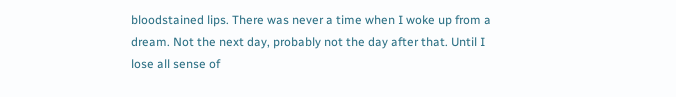bloodstained lips. There was never a time when I woke up from a dream. Not the next day, probably not the day after that. Until I lose all sense of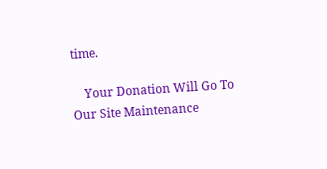time.

    Your Donation Will Go To Our Site Maintenance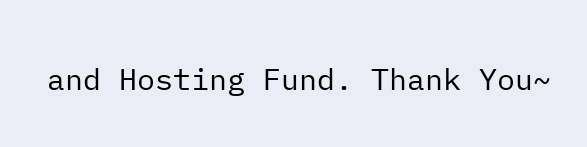and Hosting Fund. Thank You~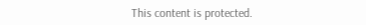This content is protected.